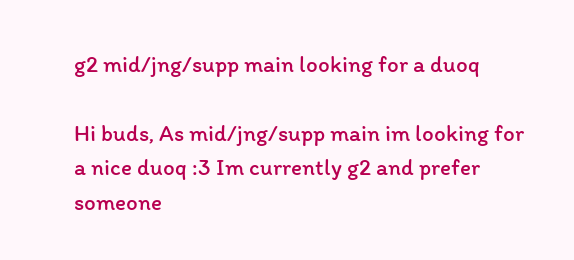g2 mid/jng/supp main looking for a duoq

Hi buds, As mid/jng/supp main im looking for a nice duoq :3 Im currently g2 and prefer someone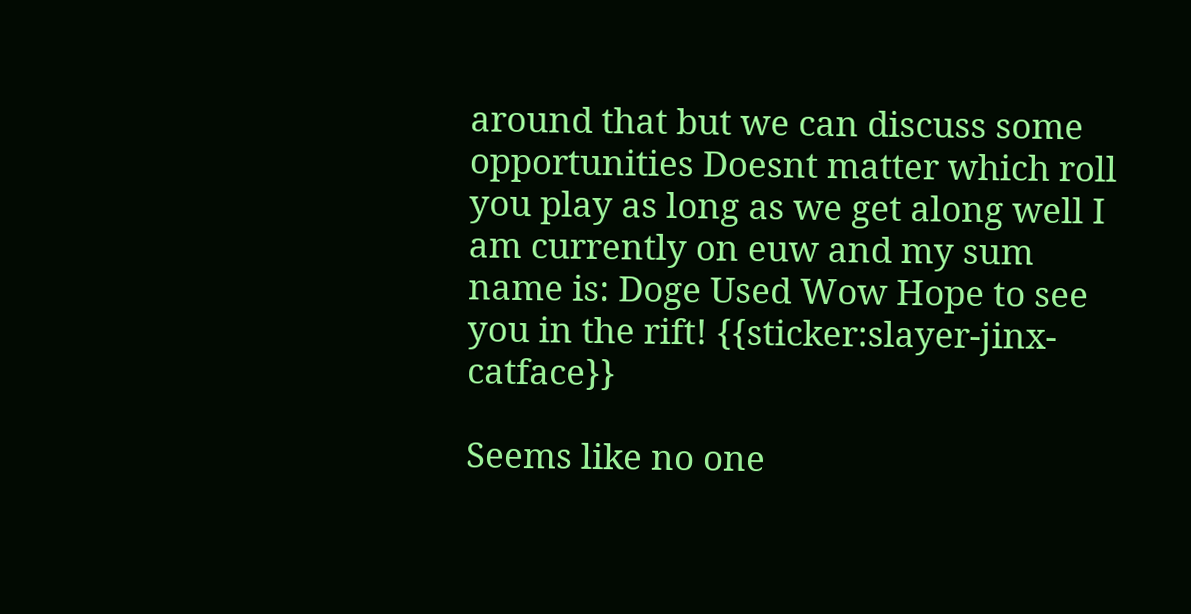around that but we can discuss some opportunities Doesnt matter which roll you play as long as we get along well I am currently on euw and my sum name is: Doge Used Wow Hope to see you in the rift! {{sticker:slayer-jinx-catface}}

Seems like no one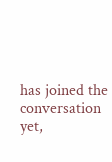has joined the conversation yet,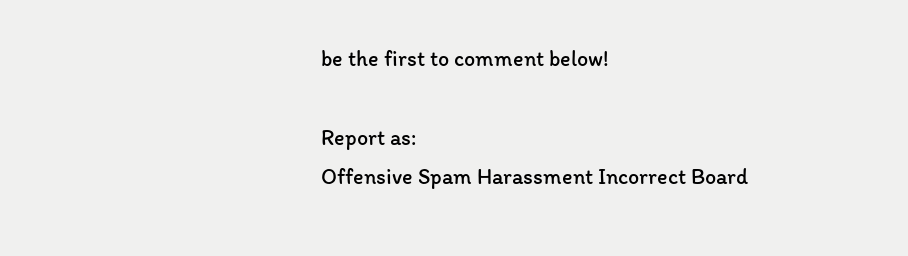be the first to comment below!

Report as:
Offensive Spam Harassment Incorrect Board